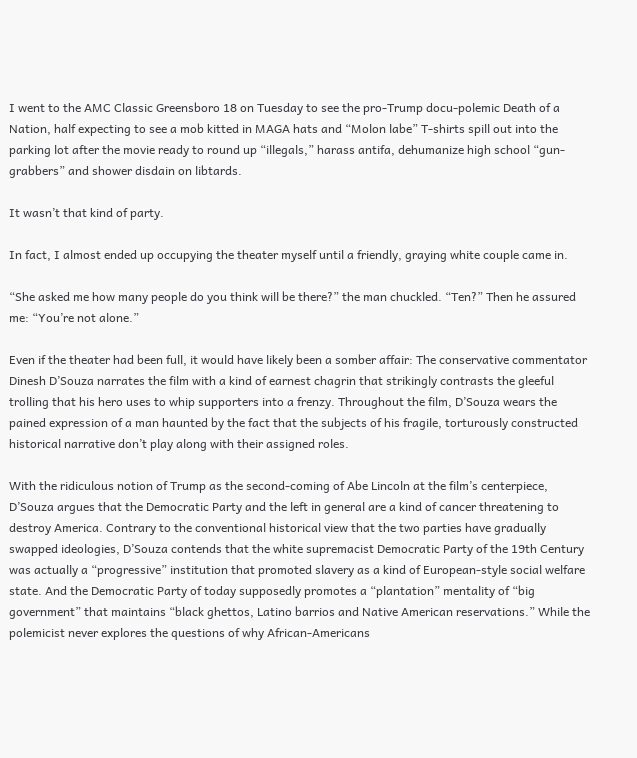I went to the AMC Classic Greensboro 18 on Tuesday to see the pro-Trump docu-polemic Death of a Nation, half expecting to see a mob kitted in MAGA hats and “Molon labe” T-shirts spill out into the parking lot after the movie ready to round up “illegals,” harass antifa, dehumanize high school “gun-grabbers” and shower disdain on libtards.

It wasn’t that kind of party.

In fact, I almost ended up occupying the theater myself until a friendly, graying white couple came in.

“She asked me how many people do you think will be there?” the man chuckled. “Ten?” Then he assured me: “You’re not alone.”

Even if the theater had been full, it would have likely been a somber affair: The conservative commentator Dinesh D’Souza narrates the film with a kind of earnest chagrin that strikingly contrasts the gleeful trolling that his hero uses to whip supporters into a frenzy. Throughout the film, D’Souza wears the pained expression of a man haunted by the fact that the subjects of his fragile, torturously constructed historical narrative don’t play along with their assigned roles.

With the ridiculous notion of Trump as the second-coming of Abe Lincoln at the film’s centerpiece, D’Souza argues that the Democratic Party and the left in general are a kind of cancer threatening to destroy America. Contrary to the conventional historical view that the two parties have gradually swapped ideologies, D’Souza contends that the white supremacist Democratic Party of the 19th Century was actually a “progressive” institution that promoted slavery as a kind of European-style social welfare state. And the Democratic Party of today supposedly promotes a “plantation” mentality of “big government” that maintains “black ghettos, Latino barrios and Native American reservations.” While the polemicist never explores the questions of why African-Americans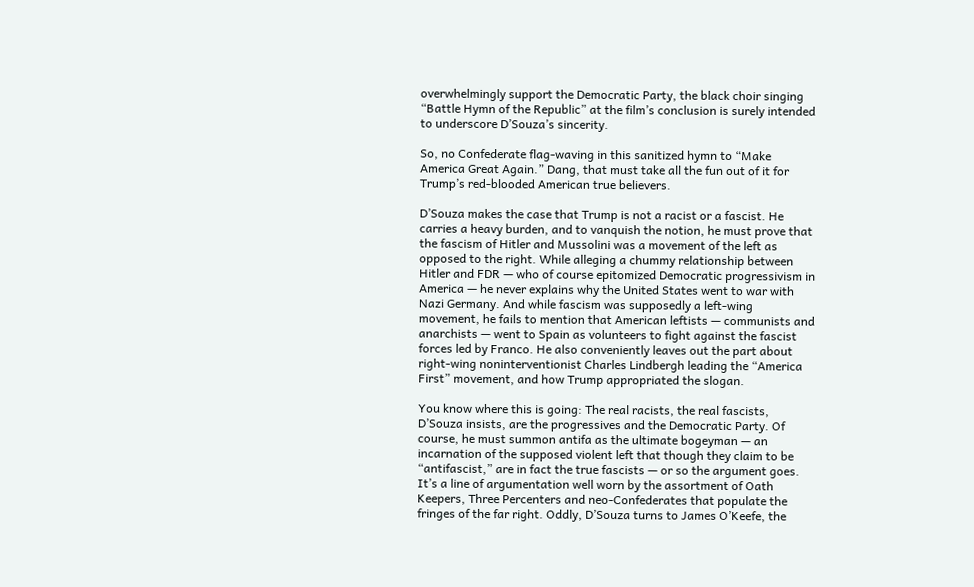overwhelmingly support the Democratic Party, the black choir singing “Battle Hymn of the Republic” at the film’s conclusion is surely intended to underscore D’Souza’s sincerity.

So, no Confederate flag-waving in this sanitized hymn to “Make America Great Again.” Dang, that must take all the fun out of it for Trump’s red-blooded American true believers.

D’Souza makes the case that Trump is not a racist or a fascist. He carries a heavy burden, and to vanquish the notion, he must prove that the fascism of Hitler and Mussolini was a movement of the left as opposed to the right. While alleging a chummy relationship between Hitler and FDR — who of course epitomized Democratic progressivism in America — he never explains why the United States went to war with Nazi Germany. And while fascism was supposedly a left-wing movement, he fails to mention that American leftists — communists and anarchists — went to Spain as volunteers to fight against the fascist forces led by Franco. He also conveniently leaves out the part about right-wing noninterventionist Charles Lindbergh leading the “America First” movement, and how Trump appropriated the slogan.

You know where this is going: The real racists, the real fascists, D’Souza insists, are the progressives and the Democratic Party. Of course, he must summon antifa as the ultimate bogeyman — an incarnation of the supposed violent left that though they claim to be “antifascist,” are in fact the true fascists — or so the argument goes. It’s a line of argumentation well worn by the assortment of Oath Keepers, Three Percenters and neo-Confederates that populate the fringes of the far right. Oddly, D’Souza turns to James O’Keefe, the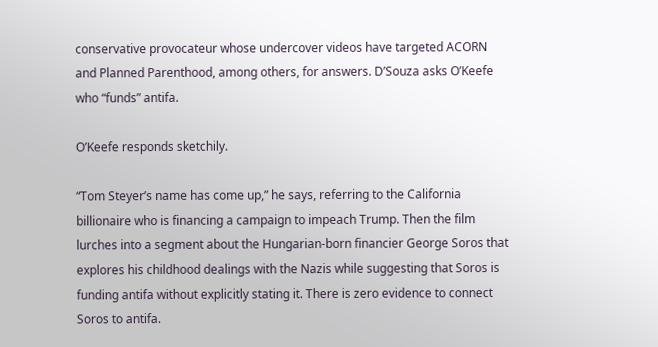conservative provocateur whose undercover videos have targeted ACORN and Planned Parenthood, among others, for answers. D’Souza asks O’Keefe who “funds” antifa.

O’Keefe responds sketchily.

“Tom Steyer’s name has come up,” he says, referring to the California billionaire who is financing a campaign to impeach Trump. Then the film lurches into a segment about the Hungarian-born financier George Soros that explores his childhood dealings with the Nazis while suggesting that Soros is funding antifa without explicitly stating it. There is zero evidence to connect Soros to antifa.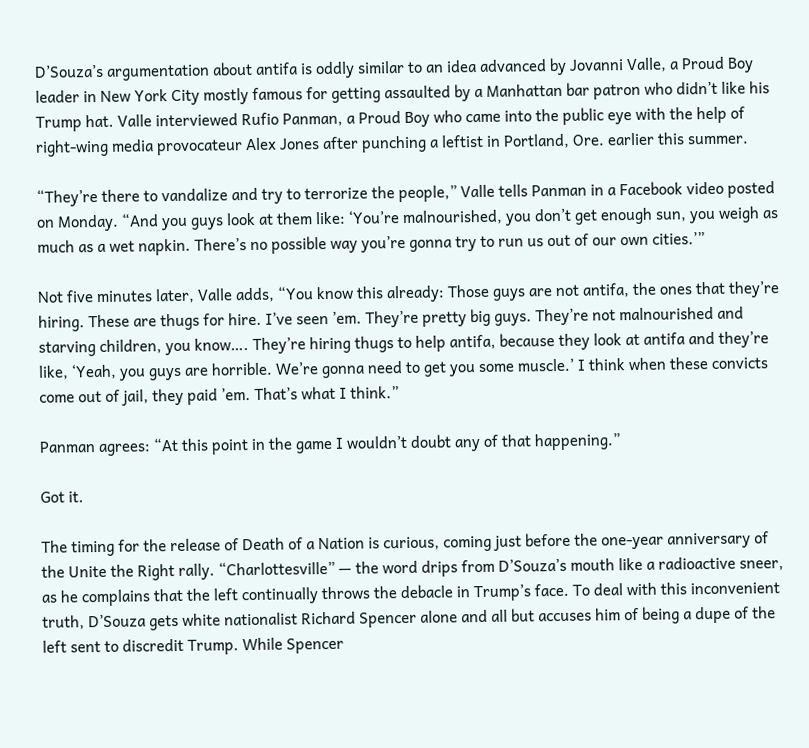D’Souza’s argumentation about antifa is oddly similar to an idea advanced by Jovanni Valle, a Proud Boy leader in New York City mostly famous for getting assaulted by a Manhattan bar patron who didn’t like his Trump hat. Valle interviewed Rufio Panman, a Proud Boy who came into the public eye with the help of right-wing media provocateur Alex Jones after punching a leftist in Portland, Ore. earlier this summer.

“They’re there to vandalize and try to terrorize the people,” Valle tells Panman in a Facebook video posted on Monday. “And you guys look at them like: ‘You’re malnourished, you don’t get enough sun, you weigh as much as a wet napkin. There’s no possible way you’re gonna try to run us out of our own cities.’”

Not five minutes later, Valle adds, “You know this already: Those guys are not antifa, the ones that they’re hiring. These are thugs for hire. I’ve seen ’em. They’re pretty big guys. They’re not malnourished and starving children, you know…. They’re hiring thugs to help antifa, because they look at antifa and they’re like, ‘Yeah, you guys are horrible. We’re gonna need to get you some muscle.’ I think when these convicts come out of jail, they paid ’em. That’s what I think.”

Panman agrees: “At this point in the game I wouldn’t doubt any of that happening.”

Got it.

The timing for the release of Death of a Nation is curious, coming just before the one-year anniversary of the Unite the Right rally. “Charlottesville” — the word drips from D’Souza’s mouth like a radioactive sneer, as he complains that the left continually throws the debacle in Trump’s face. To deal with this inconvenient truth, D’Souza gets white nationalist Richard Spencer alone and all but accuses him of being a dupe of the left sent to discredit Trump. While Spencer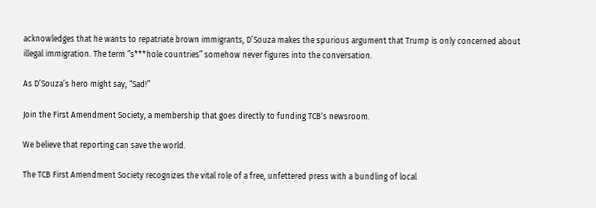acknowledges that he wants to repatriate brown immigrants, D’Souza makes the spurious argument that Trump is only concerned about illegal immigration. The term “s***hole countries” somehow never figures into the conversation.

As D’Souza’s hero might say, “Sad!”

Join the First Amendment Society, a membership that goes directly to funding TCB‘s newsroom.

We believe that reporting can save the world.

The TCB First Amendment Society recognizes the vital role of a free, unfettered press with a bundling of local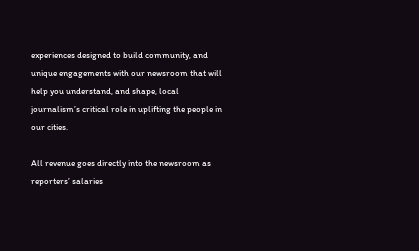experiences designed to build community, and unique engagements with our newsroom that will help you understand, and shape, local journalism’s critical role in uplifting the people in our cities.

All revenue goes directly into the newsroom as reporters’ salaries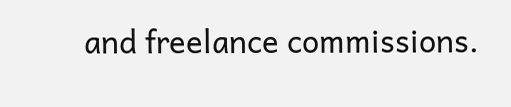and freelance commissions.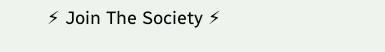⚡ Join The Society ⚡